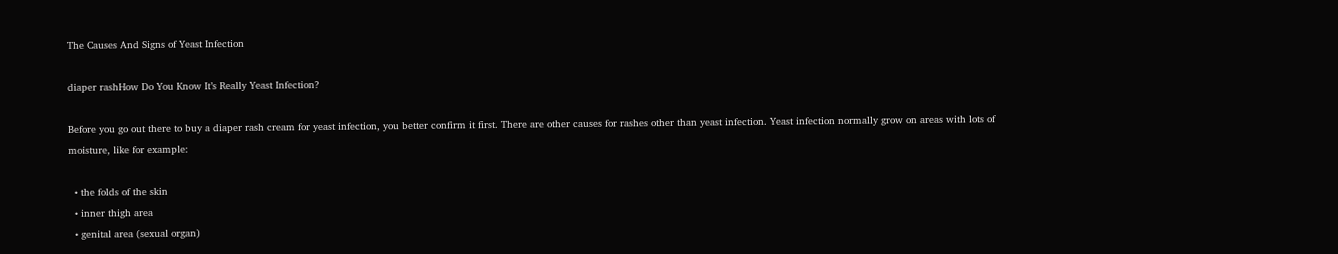The Causes And Signs of Yeast Infection

diaper rashHow Do You Know It’s Really Yeast Infection?

Before you go out there to buy a diaper rash cream for yeast infection, you better confirm it first. There are other causes for rashes other than yeast infection. Yeast infection normally grow on areas with lots of moisture, like for example:

  • the folds of the skin
  • inner thigh area
  • genital area (sexual organ)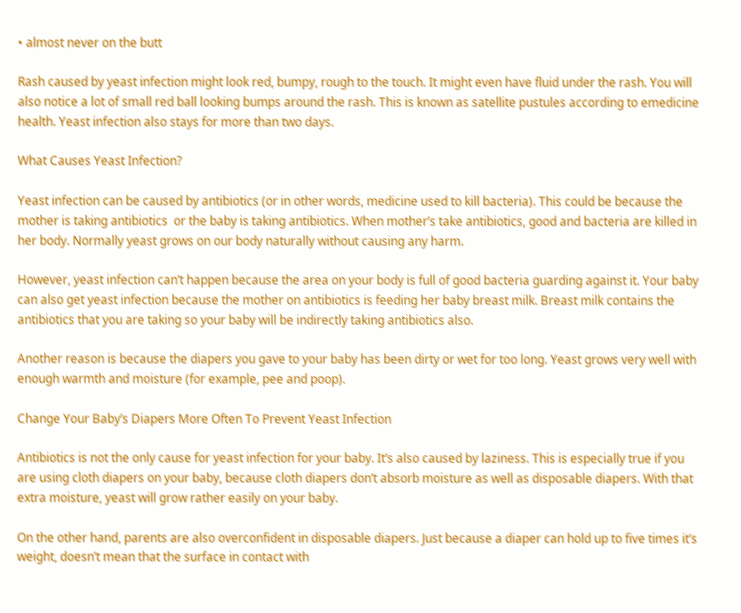• almost never on the butt

Rash caused by yeast infection might look red, bumpy, rough to the touch. It might even have fluid under the rash. You will also notice a lot of small red ball looking bumps around the rash. This is known as satellite pustules according to emedicine health. Yeast infection also stays for more than two days.

What Causes Yeast Infection?

Yeast infection can be caused by antibiotics (or in other words, medicine used to kill bacteria). This could be because the mother is taking antibiotics  or the baby is taking antibiotics. When mother’s take antibiotics, good and bacteria are killed in her body. Normally yeast grows on our body naturally without causing any harm.

However, yeast infection can’t happen because the area on your body is full of good bacteria guarding against it. Your baby can also get yeast infection because the mother on antibiotics is feeding her baby breast milk. Breast milk contains the antibiotics that you are taking so your baby will be indirectly taking antibiotics also.

Another reason is because the diapers you gave to your baby has been dirty or wet for too long. Yeast grows very well with enough warmth and moisture (for example, pee and poop).

Change Your Baby’s Diapers More Often To Prevent Yeast Infection

Antibiotics is not the only cause for yeast infection for your baby. It’s also caused by laziness. This is especially true if you are using cloth diapers on your baby, because cloth diapers don’t absorb moisture as well as disposable diapers. With that extra moisture, yeast will grow rather easily on your baby.

On the other hand, parents are also overconfident in disposable diapers. Just because a diaper can hold up to five times it’s weight, doesn’t mean that the surface in contact with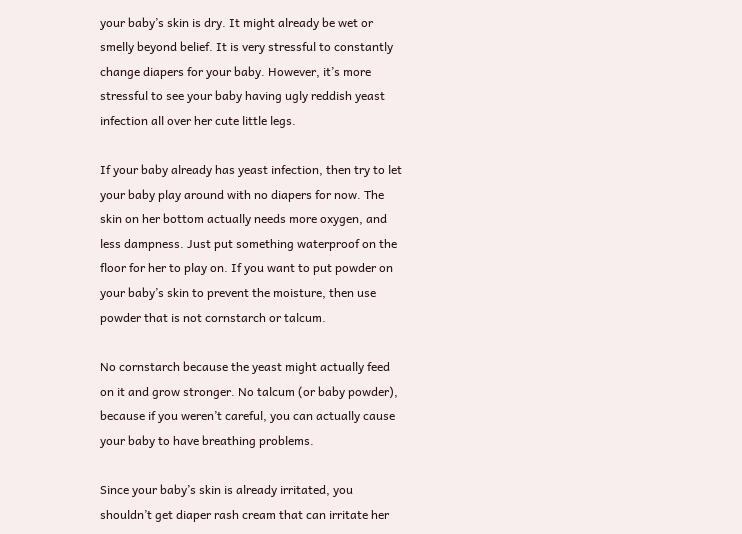your baby’s skin is dry. It might already be wet or smelly beyond belief. It is very stressful to constantly change diapers for your baby. However, it’s more stressful to see your baby having ugly reddish yeast infection all over her cute little legs.

If your baby already has yeast infection, then try to let your baby play around with no diapers for now. The skin on her bottom actually needs more oxygen, and less dampness. Just put something waterproof on the floor for her to play on. If you want to put powder on your baby’s skin to prevent the moisture, then use powder that is not cornstarch or talcum.

No cornstarch because the yeast might actually feed on it and grow stronger. No talcum (or baby powder), because if you weren’t careful, you can actually cause your baby to have breathing problems.

Since your baby’s skin is already irritated, you shouldn’t get diaper rash cream that can irritate her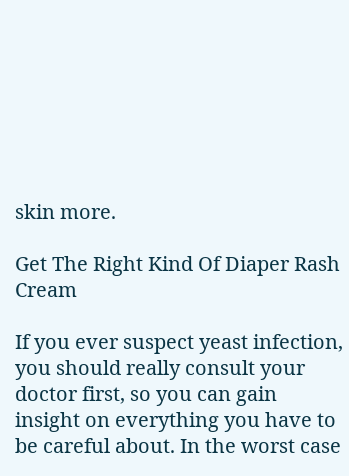skin more.

Get The Right Kind Of Diaper Rash Cream

If you ever suspect yeast infection, you should really consult your doctor first, so you can gain insight on everything you have to be careful about. In the worst case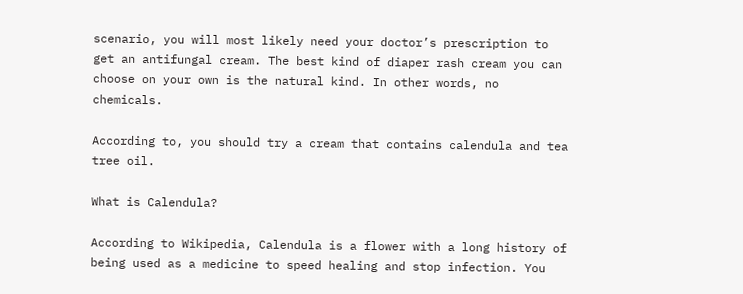scenario, you will most likely need your doctor’s prescription to get an antifungal cream. The best kind of diaper rash cream you can choose on your own is the natural kind. In other words, no chemicals.

According to, you should try a cream that contains calendula and tea tree oil.

What is Calendula?

According to Wikipedia, Calendula is a flower with a long history of being used as a medicine to speed healing and stop infection. You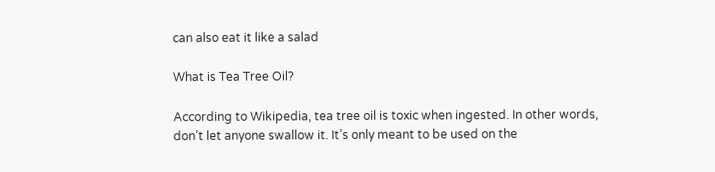can also eat it like a salad

What is Tea Tree Oil?

According to Wikipedia, tea tree oil is toxic when ingested. In other words, don’t let anyone swallow it. It’s only meant to be used on the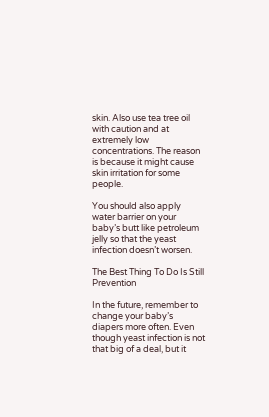skin. Also use tea tree oil with caution and at extremely low concentrations. The reason is because it might cause skin irritation for some people.

You should also apply water barrier on your baby’s butt like petroleum jelly so that the yeast infection doesn’t worsen.

The Best Thing To Do Is Still Prevention

In the future, remember to change your baby’s diapers more often. Even though yeast infection is not that big of a deal, but it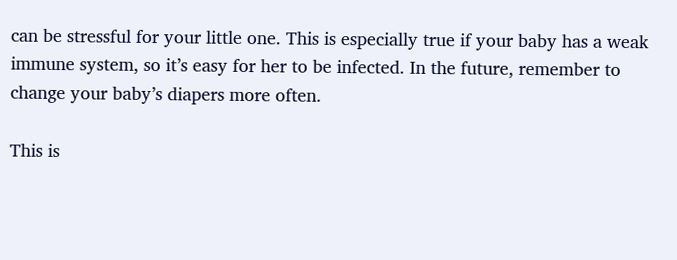can be stressful for your little one. This is especially true if your baby has a weak immune system, so it’s easy for her to be infected. In the future, remember to change your baby’s diapers more often.

This is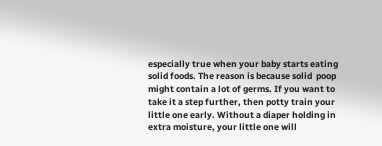especially true when your baby starts eating solid foods. The reason is because solid  poop might contain a lot of germs. If you want to take it a step further, then potty train your little one early. Without a diaper holding in extra moisture, your little one will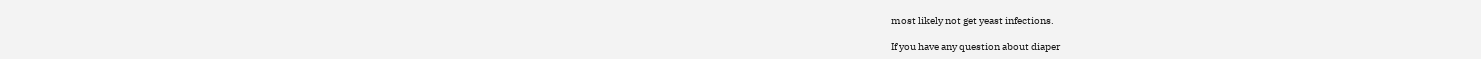most likely not get yeast infections.

If you have any question about diaper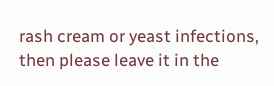rash cream or yeast infections, then please leave it in the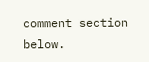comment section below.